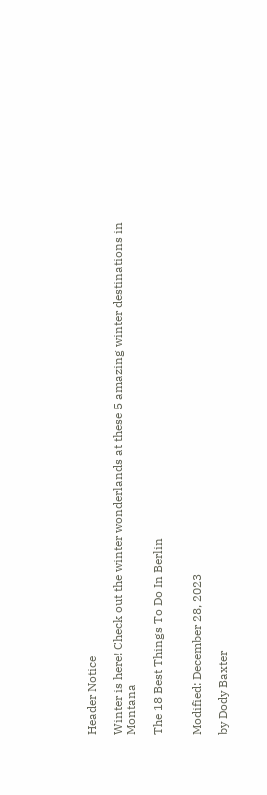Header Notice

Winter is here! Check out the winter wonderlands at these 5 amazing winter destinations in Montana

The 18 Best Things To Do In Berlin


Modified: December 28, 2023

by Dody Baxter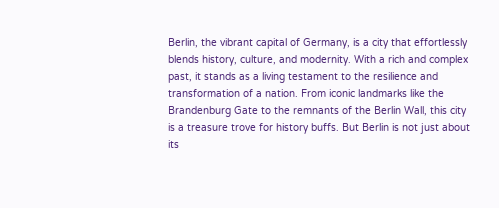Berlin, the vibrant capital of Germany, is a city that effortlessly blends history, culture, and modernity. With a rich and complex past, it stands as a living testament to the resilience and transformation of a nation. From iconic landmarks like the Brandenburg Gate to the remnants of the Berlin Wall, this city is a treasure trove for history buffs. But Berlin is not just about its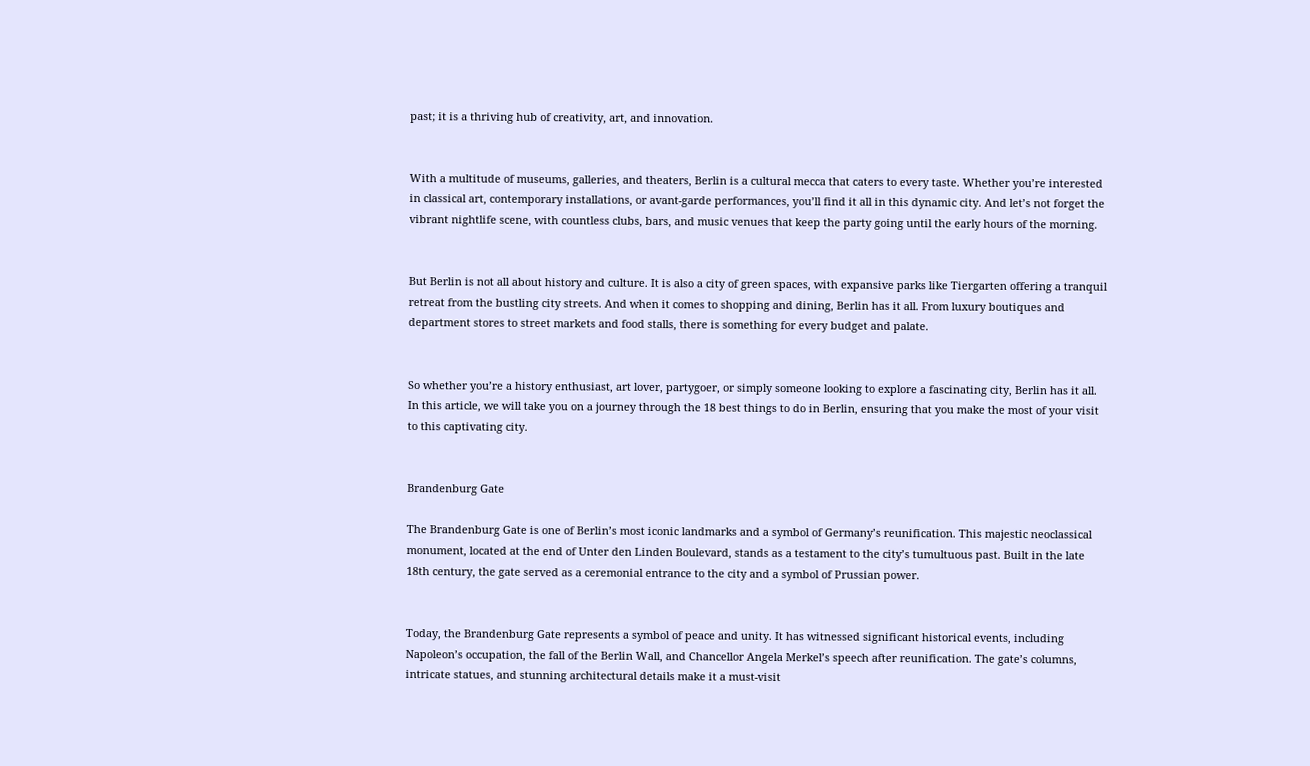past; it is a thriving hub of creativity, art, and innovation.


With a multitude of museums, galleries, and theaters, Berlin is a cultural mecca that caters to every taste. Whether you’re interested in classical art, contemporary installations, or avant-garde performances, you’ll find it all in this dynamic city. And let’s not forget the vibrant nightlife scene, with countless clubs, bars, and music venues that keep the party going until the early hours of the morning.


But Berlin is not all about history and culture. It is also a city of green spaces, with expansive parks like Tiergarten offering a tranquil retreat from the bustling city streets. And when it comes to shopping and dining, Berlin has it all. From luxury boutiques and department stores to street markets and food stalls, there is something for every budget and palate.


So whether you’re a history enthusiast, art lover, partygoer, or simply someone looking to explore a fascinating city, Berlin has it all. In this article, we will take you on a journey through the 18 best things to do in Berlin, ensuring that you make the most of your visit to this captivating city.


Brandenburg Gate

The Brandenburg Gate is one of Berlin’s most iconic landmarks and a symbol of Germany’s reunification. This majestic neoclassical monument, located at the end of Unter den Linden Boulevard, stands as a testament to the city’s tumultuous past. Built in the late 18th century, the gate served as a ceremonial entrance to the city and a symbol of Prussian power.


Today, the Brandenburg Gate represents a symbol of peace and unity. It has witnessed significant historical events, including Napoleon’s occupation, the fall of the Berlin Wall, and Chancellor Angela Merkel’s speech after reunification. The gate’s columns, intricate statues, and stunning architectural details make it a must-visit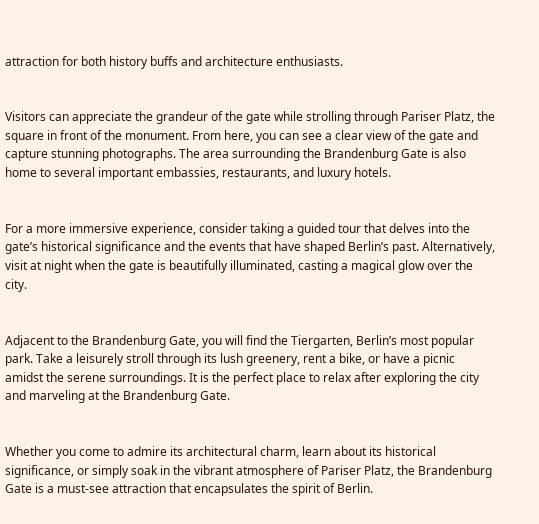attraction for both history buffs and architecture enthusiasts.


Visitors can appreciate the grandeur of the gate while strolling through Pariser Platz, the square in front of the monument. From here, you can see a clear view of the gate and capture stunning photographs. The area surrounding the Brandenburg Gate is also home to several important embassies, restaurants, and luxury hotels.


For a more immersive experience, consider taking a guided tour that delves into the gate’s historical significance and the events that have shaped Berlin’s past. Alternatively, visit at night when the gate is beautifully illuminated, casting a magical glow over the city.


Adjacent to the Brandenburg Gate, you will find the Tiergarten, Berlin’s most popular park. Take a leisurely stroll through its lush greenery, rent a bike, or have a picnic amidst the serene surroundings. It is the perfect place to relax after exploring the city and marveling at the Brandenburg Gate.


Whether you come to admire its architectural charm, learn about its historical significance, or simply soak in the vibrant atmosphere of Pariser Platz, the Brandenburg Gate is a must-see attraction that encapsulates the spirit of Berlin.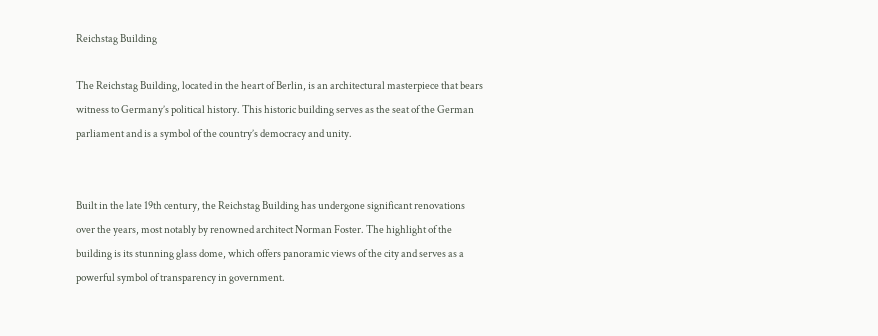Reichstag Building

The Reichstag Building, located in the heart of Berlin, is an architectural masterpiece that bears witness to Germany’s political history. This historic building serves as the seat of the German parliament and is a symbol of the country’s democracy and unity.


Built in the late 19th century, the Reichstag Building has undergone significant renovations over the years, most notably by renowned architect Norman Foster. The highlight of the building is its stunning glass dome, which offers panoramic views of the city and serves as a powerful symbol of transparency in government.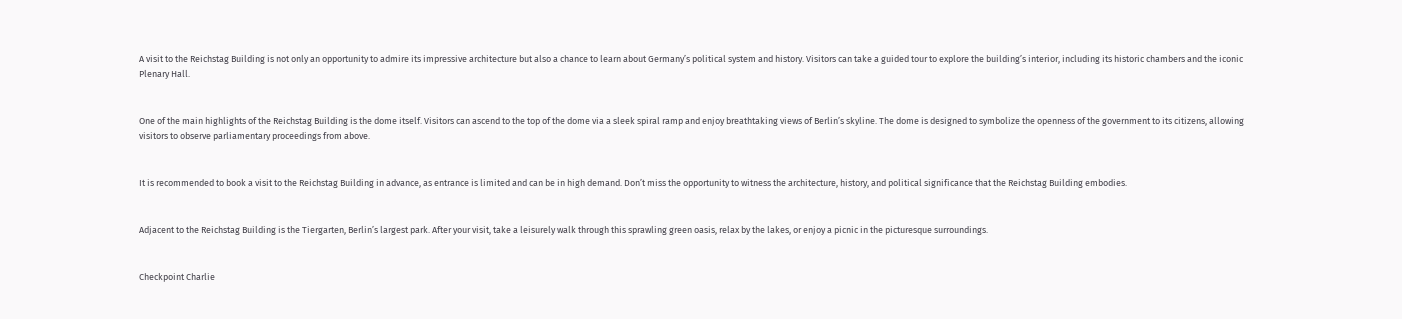A visit to the Reichstag Building is not only an opportunity to admire its impressive architecture but also a chance to learn about Germany’s political system and history. Visitors can take a guided tour to explore the building’s interior, including its historic chambers and the iconic Plenary Hall.


One of the main highlights of the Reichstag Building is the dome itself. Visitors can ascend to the top of the dome via a sleek spiral ramp and enjoy breathtaking views of Berlin’s skyline. The dome is designed to symbolize the openness of the government to its citizens, allowing visitors to observe parliamentary proceedings from above.


It is recommended to book a visit to the Reichstag Building in advance, as entrance is limited and can be in high demand. Don’t miss the opportunity to witness the architecture, history, and political significance that the Reichstag Building embodies.


Adjacent to the Reichstag Building is the Tiergarten, Berlin’s largest park. After your visit, take a leisurely walk through this sprawling green oasis, relax by the lakes, or enjoy a picnic in the picturesque surroundings.


Checkpoint Charlie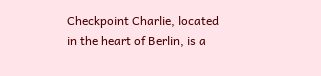Checkpoint Charlie, located in the heart of Berlin, is a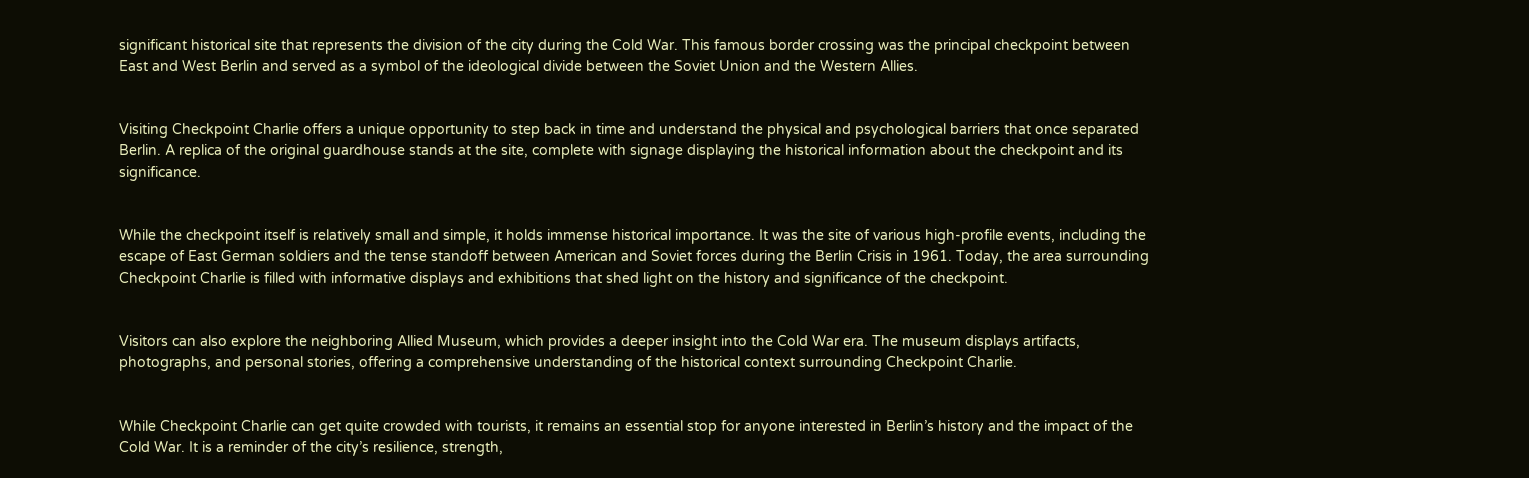significant historical site that represents the division of the city during the Cold War. This famous border crossing was the principal checkpoint between East and West Berlin and served as a symbol of the ideological divide between the Soviet Union and the Western Allies.


Visiting Checkpoint Charlie offers a unique opportunity to step back in time and understand the physical and psychological barriers that once separated Berlin. A replica of the original guardhouse stands at the site, complete with signage displaying the historical information about the checkpoint and its significance.


While the checkpoint itself is relatively small and simple, it holds immense historical importance. It was the site of various high-profile events, including the escape of East German soldiers and the tense standoff between American and Soviet forces during the Berlin Crisis in 1961. Today, the area surrounding Checkpoint Charlie is filled with informative displays and exhibitions that shed light on the history and significance of the checkpoint.


Visitors can also explore the neighboring Allied Museum, which provides a deeper insight into the Cold War era. The museum displays artifacts, photographs, and personal stories, offering a comprehensive understanding of the historical context surrounding Checkpoint Charlie.


While Checkpoint Charlie can get quite crowded with tourists, it remains an essential stop for anyone interested in Berlin’s history and the impact of the Cold War. It is a reminder of the city’s resilience, strength,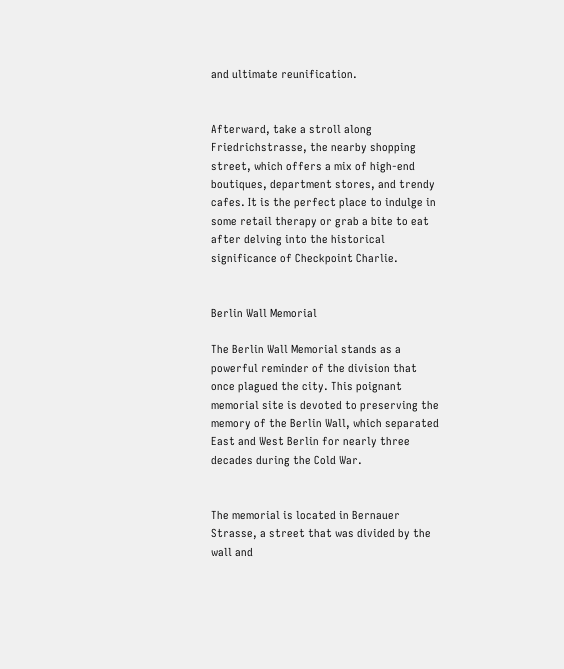and ultimate reunification.


Afterward, take a stroll along Friedrichstrasse, the nearby shopping street, which offers a mix of high-end boutiques, department stores, and trendy cafes. It is the perfect place to indulge in some retail therapy or grab a bite to eat after delving into the historical significance of Checkpoint Charlie.


Berlin Wall Memorial

The Berlin Wall Memorial stands as a powerful reminder of the division that once plagued the city. This poignant memorial site is devoted to preserving the memory of the Berlin Wall, which separated East and West Berlin for nearly three decades during the Cold War.


The memorial is located in Bernauer Strasse, a street that was divided by the wall and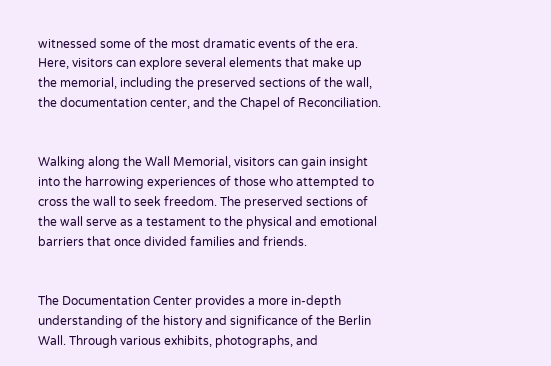witnessed some of the most dramatic events of the era. Here, visitors can explore several elements that make up the memorial, including the preserved sections of the wall, the documentation center, and the Chapel of Reconciliation.


Walking along the Wall Memorial, visitors can gain insight into the harrowing experiences of those who attempted to cross the wall to seek freedom. The preserved sections of the wall serve as a testament to the physical and emotional barriers that once divided families and friends.


The Documentation Center provides a more in-depth understanding of the history and significance of the Berlin Wall. Through various exhibits, photographs, and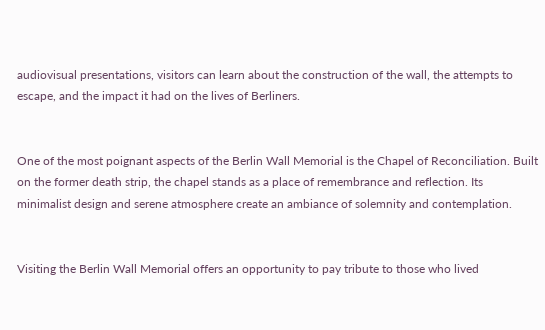audiovisual presentations, visitors can learn about the construction of the wall, the attempts to escape, and the impact it had on the lives of Berliners.


One of the most poignant aspects of the Berlin Wall Memorial is the Chapel of Reconciliation. Built on the former death strip, the chapel stands as a place of remembrance and reflection. Its minimalist design and serene atmosphere create an ambiance of solemnity and contemplation.


Visiting the Berlin Wall Memorial offers an opportunity to pay tribute to those who lived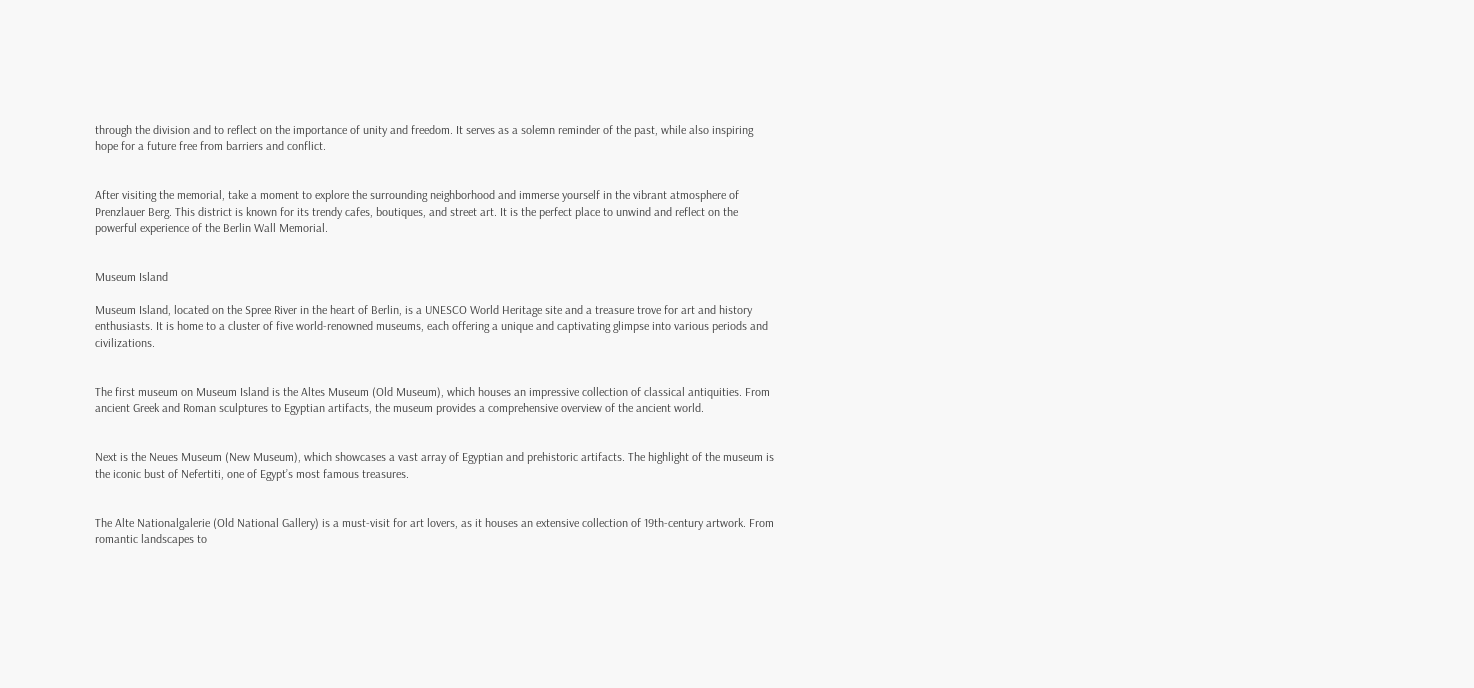through the division and to reflect on the importance of unity and freedom. It serves as a solemn reminder of the past, while also inspiring hope for a future free from barriers and conflict.


After visiting the memorial, take a moment to explore the surrounding neighborhood and immerse yourself in the vibrant atmosphere of Prenzlauer Berg. This district is known for its trendy cafes, boutiques, and street art. It is the perfect place to unwind and reflect on the powerful experience of the Berlin Wall Memorial.


Museum Island

Museum Island, located on the Spree River in the heart of Berlin, is a UNESCO World Heritage site and a treasure trove for art and history enthusiasts. It is home to a cluster of five world-renowned museums, each offering a unique and captivating glimpse into various periods and civilizations.


The first museum on Museum Island is the Altes Museum (Old Museum), which houses an impressive collection of classical antiquities. From ancient Greek and Roman sculptures to Egyptian artifacts, the museum provides a comprehensive overview of the ancient world.


Next is the Neues Museum (New Museum), which showcases a vast array of Egyptian and prehistoric artifacts. The highlight of the museum is the iconic bust of Nefertiti, one of Egypt’s most famous treasures.


The Alte Nationalgalerie (Old National Gallery) is a must-visit for art lovers, as it houses an extensive collection of 19th-century artwork. From romantic landscapes to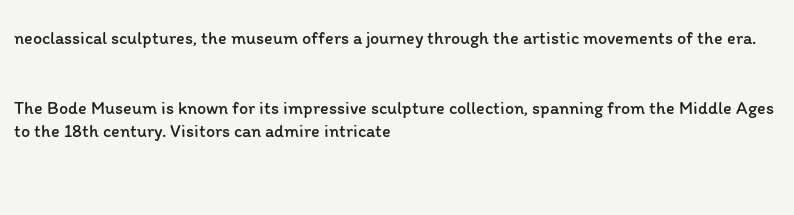neoclassical sculptures, the museum offers a journey through the artistic movements of the era.


The Bode Museum is known for its impressive sculpture collection, spanning from the Middle Ages to the 18th century. Visitors can admire intricate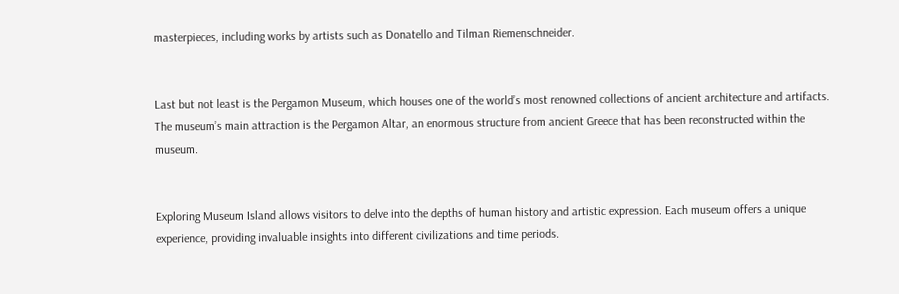masterpieces, including works by artists such as Donatello and Tilman Riemenschneider.


Last but not least is the Pergamon Museum, which houses one of the world’s most renowned collections of ancient architecture and artifacts. The museum’s main attraction is the Pergamon Altar, an enormous structure from ancient Greece that has been reconstructed within the museum.


Exploring Museum Island allows visitors to delve into the depths of human history and artistic expression. Each museum offers a unique experience, providing invaluable insights into different civilizations and time periods.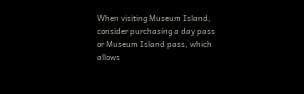When visiting Museum Island, consider purchasing a day pass or Museum Island pass, which allows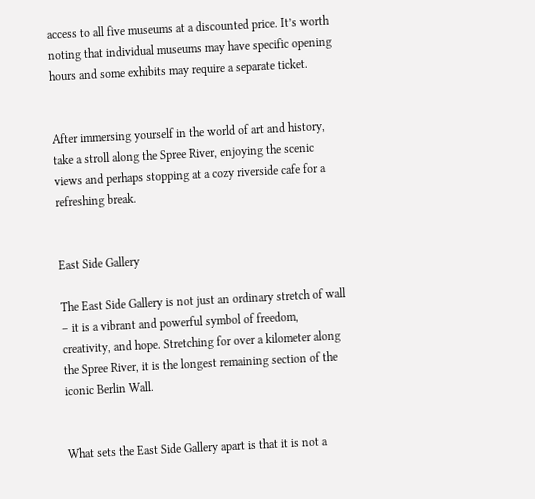access to all five museums at a discounted price. It’s worth noting that individual museums may have specific opening hours and some exhibits may require a separate ticket.


After immersing yourself in the world of art and history, take a stroll along the Spree River, enjoying the scenic views and perhaps stopping at a cozy riverside cafe for a refreshing break.


East Side Gallery

The East Side Gallery is not just an ordinary stretch of wall – it is a vibrant and powerful symbol of freedom, creativity, and hope. Stretching for over a kilometer along the Spree River, it is the longest remaining section of the iconic Berlin Wall.


What sets the East Side Gallery apart is that it is not a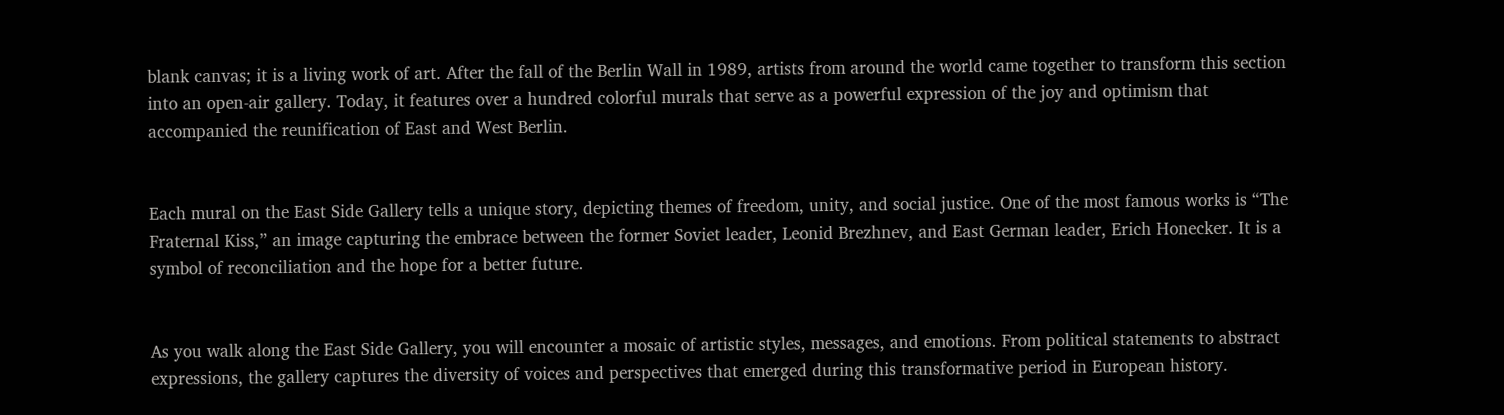blank canvas; it is a living work of art. After the fall of the Berlin Wall in 1989, artists from around the world came together to transform this section into an open-air gallery. Today, it features over a hundred colorful murals that serve as a powerful expression of the joy and optimism that accompanied the reunification of East and West Berlin.


Each mural on the East Side Gallery tells a unique story, depicting themes of freedom, unity, and social justice. One of the most famous works is “The Fraternal Kiss,” an image capturing the embrace between the former Soviet leader, Leonid Brezhnev, and East German leader, Erich Honecker. It is a symbol of reconciliation and the hope for a better future.


As you walk along the East Side Gallery, you will encounter a mosaic of artistic styles, messages, and emotions. From political statements to abstract expressions, the gallery captures the diversity of voices and perspectives that emerged during this transformative period in European history.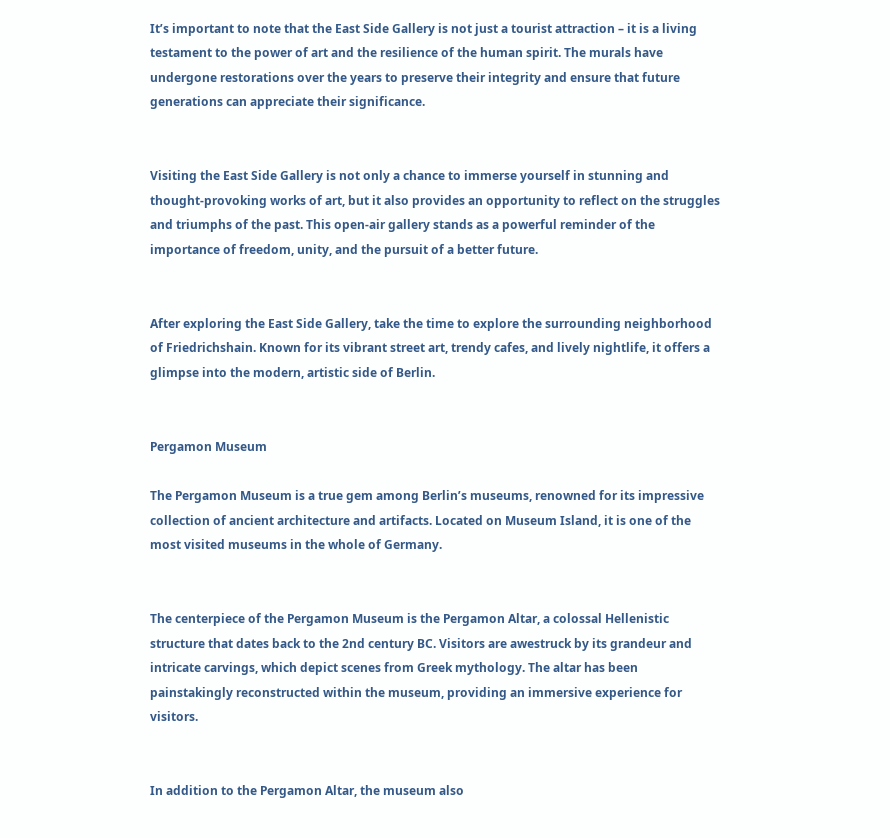It’s important to note that the East Side Gallery is not just a tourist attraction – it is a living testament to the power of art and the resilience of the human spirit. The murals have undergone restorations over the years to preserve their integrity and ensure that future generations can appreciate their significance.


Visiting the East Side Gallery is not only a chance to immerse yourself in stunning and thought-provoking works of art, but it also provides an opportunity to reflect on the struggles and triumphs of the past. This open-air gallery stands as a powerful reminder of the importance of freedom, unity, and the pursuit of a better future.


After exploring the East Side Gallery, take the time to explore the surrounding neighborhood of Friedrichshain. Known for its vibrant street art, trendy cafes, and lively nightlife, it offers a glimpse into the modern, artistic side of Berlin.


Pergamon Museum

The Pergamon Museum is a true gem among Berlin’s museums, renowned for its impressive collection of ancient architecture and artifacts. Located on Museum Island, it is one of the most visited museums in the whole of Germany.


The centerpiece of the Pergamon Museum is the Pergamon Altar, a colossal Hellenistic structure that dates back to the 2nd century BC. Visitors are awestruck by its grandeur and intricate carvings, which depict scenes from Greek mythology. The altar has been painstakingly reconstructed within the museum, providing an immersive experience for visitors.


In addition to the Pergamon Altar, the museum also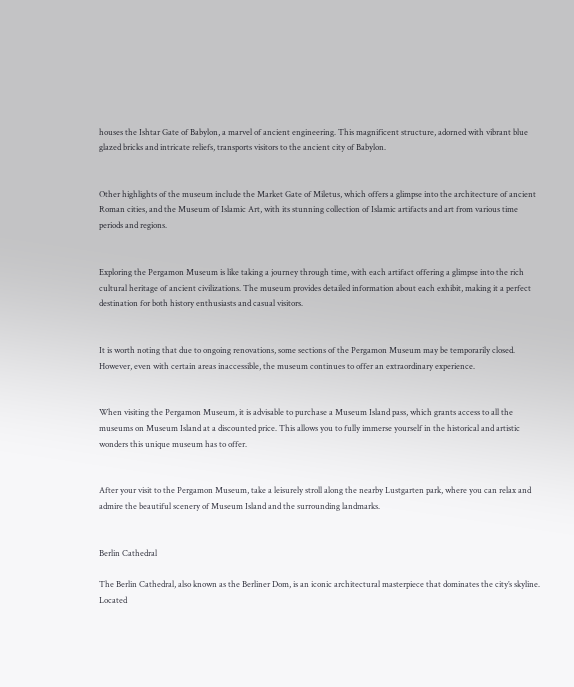houses the Ishtar Gate of Babylon, a marvel of ancient engineering. This magnificent structure, adorned with vibrant blue glazed bricks and intricate reliefs, transports visitors to the ancient city of Babylon.


Other highlights of the museum include the Market Gate of Miletus, which offers a glimpse into the architecture of ancient Roman cities, and the Museum of Islamic Art, with its stunning collection of Islamic artifacts and art from various time periods and regions.


Exploring the Pergamon Museum is like taking a journey through time, with each artifact offering a glimpse into the rich cultural heritage of ancient civilizations. The museum provides detailed information about each exhibit, making it a perfect destination for both history enthusiasts and casual visitors.


It is worth noting that due to ongoing renovations, some sections of the Pergamon Museum may be temporarily closed. However, even with certain areas inaccessible, the museum continues to offer an extraordinary experience.


When visiting the Pergamon Museum, it is advisable to purchase a Museum Island pass, which grants access to all the museums on Museum Island at a discounted price. This allows you to fully immerse yourself in the historical and artistic wonders this unique museum has to offer.


After your visit to the Pergamon Museum, take a leisurely stroll along the nearby Lustgarten park, where you can relax and admire the beautiful scenery of Museum Island and the surrounding landmarks.


Berlin Cathedral

The Berlin Cathedral, also known as the Berliner Dom, is an iconic architectural masterpiece that dominates the city’s skyline. Located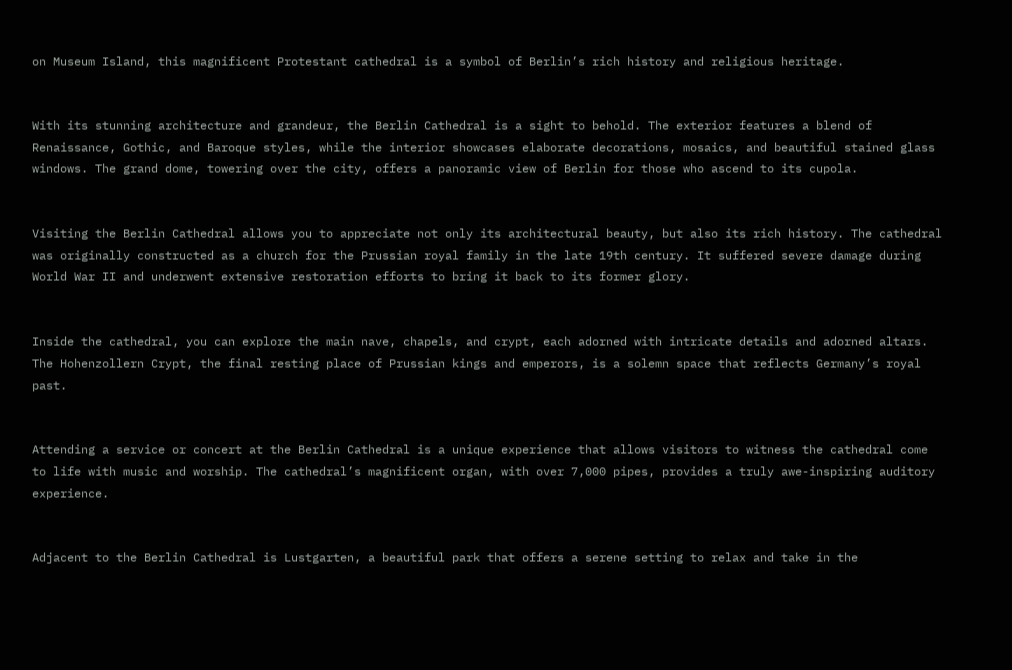on Museum Island, this magnificent Protestant cathedral is a symbol of Berlin’s rich history and religious heritage.


With its stunning architecture and grandeur, the Berlin Cathedral is a sight to behold. The exterior features a blend of Renaissance, Gothic, and Baroque styles, while the interior showcases elaborate decorations, mosaics, and beautiful stained glass windows. The grand dome, towering over the city, offers a panoramic view of Berlin for those who ascend to its cupola.


Visiting the Berlin Cathedral allows you to appreciate not only its architectural beauty, but also its rich history. The cathedral was originally constructed as a church for the Prussian royal family in the late 19th century. It suffered severe damage during World War II and underwent extensive restoration efforts to bring it back to its former glory.


Inside the cathedral, you can explore the main nave, chapels, and crypt, each adorned with intricate details and adorned altars. The Hohenzollern Crypt, the final resting place of Prussian kings and emperors, is a solemn space that reflects Germany’s royal past.


Attending a service or concert at the Berlin Cathedral is a unique experience that allows visitors to witness the cathedral come to life with music and worship. The cathedral’s magnificent organ, with over 7,000 pipes, provides a truly awe-inspiring auditory experience.


Adjacent to the Berlin Cathedral is Lustgarten, a beautiful park that offers a serene setting to relax and take in the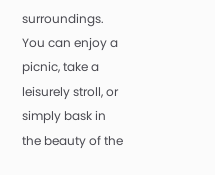surroundings. You can enjoy a picnic, take a leisurely stroll, or simply bask in the beauty of the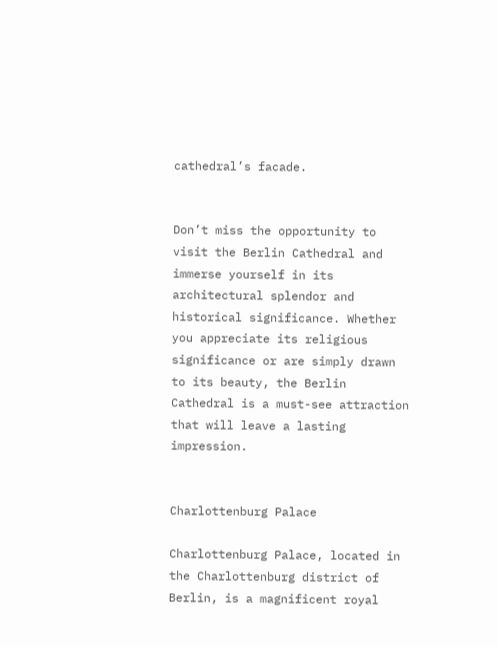cathedral’s facade.


Don’t miss the opportunity to visit the Berlin Cathedral and immerse yourself in its architectural splendor and historical significance. Whether you appreciate its religious significance or are simply drawn to its beauty, the Berlin Cathedral is a must-see attraction that will leave a lasting impression.


Charlottenburg Palace

Charlottenburg Palace, located in the Charlottenburg district of Berlin, is a magnificent royal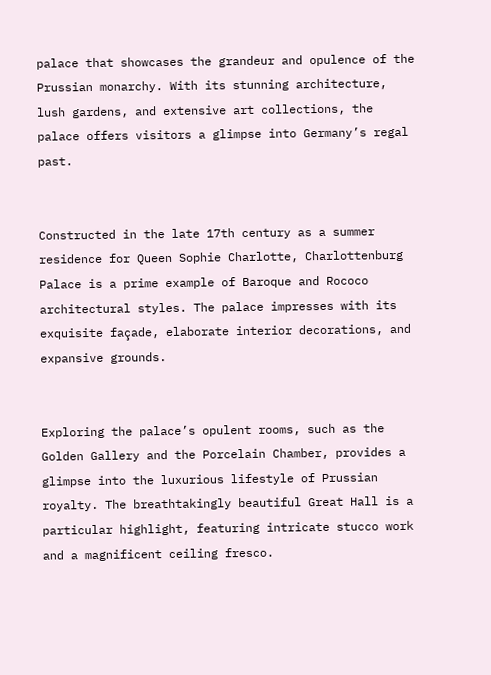palace that showcases the grandeur and opulence of the Prussian monarchy. With its stunning architecture, lush gardens, and extensive art collections, the palace offers visitors a glimpse into Germany’s regal past.


Constructed in the late 17th century as a summer residence for Queen Sophie Charlotte, Charlottenburg Palace is a prime example of Baroque and Rococo architectural styles. The palace impresses with its exquisite façade, elaborate interior decorations, and expansive grounds.


Exploring the palace’s opulent rooms, such as the Golden Gallery and the Porcelain Chamber, provides a glimpse into the luxurious lifestyle of Prussian royalty. The breathtakingly beautiful Great Hall is a particular highlight, featuring intricate stucco work and a magnificent ceiling fresco.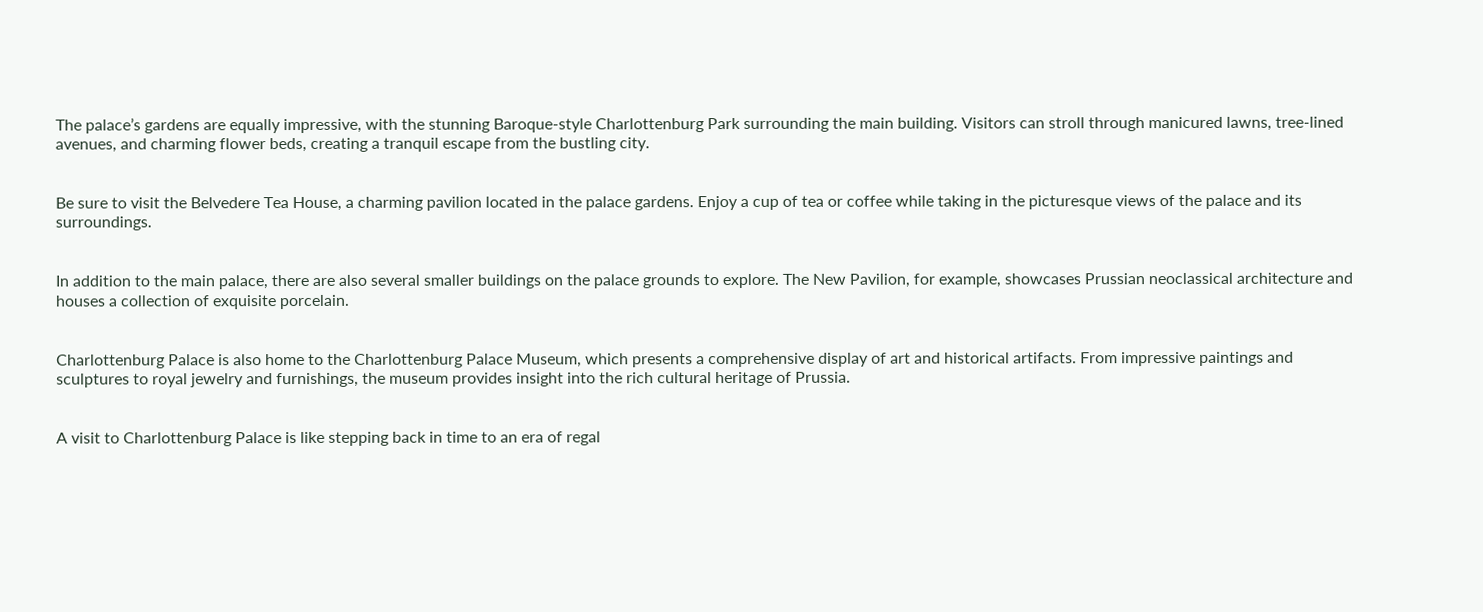The palace’s gardens are equally impressive, with the stunning Baroque-style Charlottenburg Park surrounding the main building. Visitors can stroll through manicured lawns, tree-lined avenues, and charming flower beds, creating a tranquil escape from the bustling city.


Be sure to visit the Belvedere Tea House, a charming pavilion located in the palace gardens. Enjoy a cup of tea or coffee while taking in the picturesque views of the palace and its surroundings.


In addition to the main palace, there are also several smaller buildings on the palace grounds to explore. The New Pavilion, for example, showcases Prussian neoclassical architecture and houses a collection of exquisite porcelain.


Charlottenburg Palace is also home to the Charlottenburg Palace Museum, which presents a comprehensive display of art and historical artifacts. From impressive paintings and sculptures to royal jewelry and furnishings, the museum provides insight into the rich cultural heritage of Prussia.


A visit to Charlottenburg Palace is like stepping back in time to an era of regal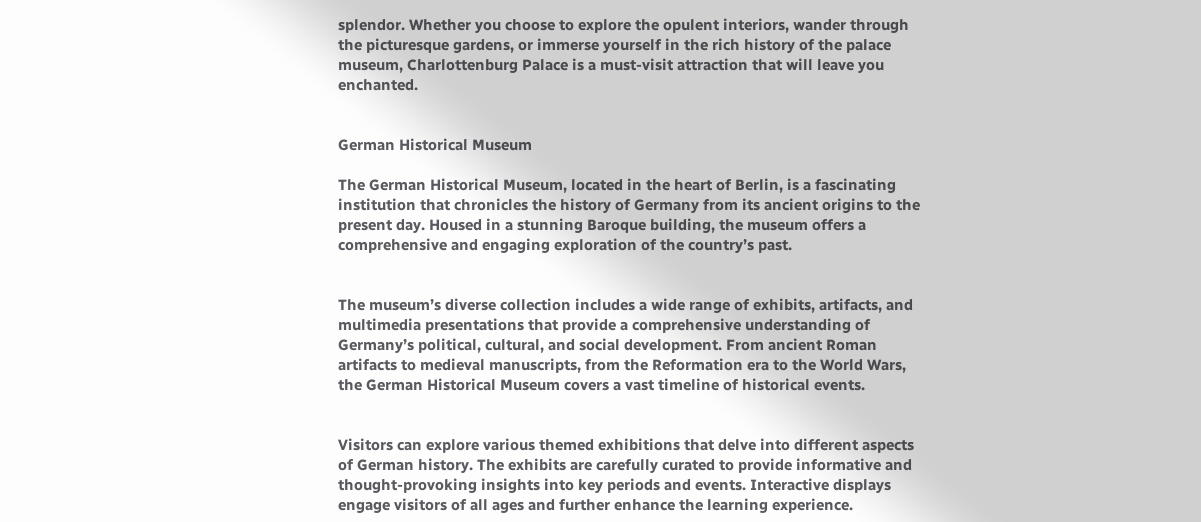splendor. Whether you choose to explore the opulent interiors, wander through the picturesque gardens, or immerse yourself in the rich history of the palace museum, Charlottenburg Palace is a must-visit attraction that will leave you enchanted.


German Historical Museum

The German Historical Museum, located in the heart of Berlin, is a fascinating institution that chronicles the history of Germany from its ancient origins to the present day. Housed in a stunning Baroque building, the museum offers a comprehensive and engaging exploration of the country’s past.


The museum’s diverse collection includes a wide range of exhibits, artifacts, and multimedia presentations that provide a comprehensive understanding of Germany’s political, cultural, and social development. From ancient Roman artifacts to medieval manuscripts, from the Reformation era to the World Wars, the German Historical Museum covers a vast timeline of historical events.


Visitors can explore various themed exhibitions that delve into different aspects of German history. The exhibits are carefully curated to provide informative and thought-provoking insights into key periods and events. Interactive displays engage visitors of all ages and further enhance the learning experience.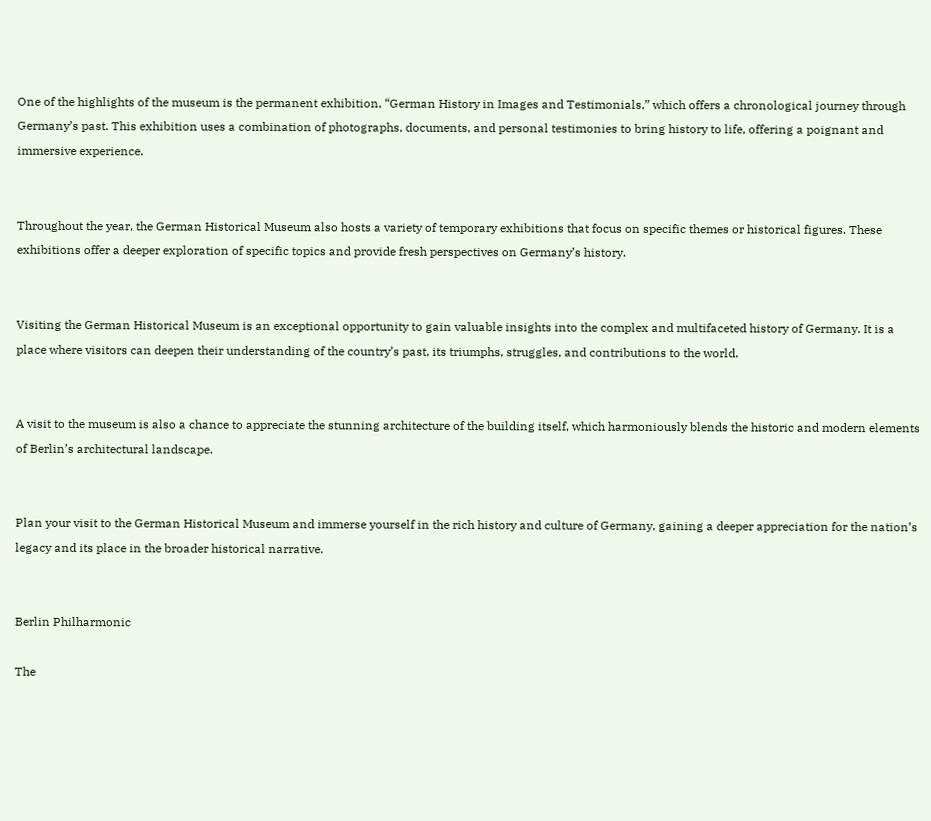One of the highlights of the museum is the permanent exhibition, “German History in Images and Testimonials,” which offers a chronological journey through Germany’s past. This exhibition uses a combination of photographs, documents, and personal testimonies to bring history to life, offering a poignant and immersive experience.


Throughout the year, the German Historical Museum also hosts a variety of temporary exhibitions that focus on specific themes or historical figures. These exhibitions offer a deeper exploration of specific topics and provide fresh perspectives on Germany’s history.


Visiting the German Historical Museum is an exceptional opportunity to gain valuable insights into the complex and multifaceted history of Germany. It is a place where visitors can deepen their understanding of the country’s past, its triumphs, struggles, and contributions to the world.


A visit to the museum is also a chance to appreciate the stunning architecture of the building itself, which harmoniously blends the historic and modern elements of Berlin’s architectural landscape.


Plan your visit to the German Historical Museum and immerse yourself in the rich history and culture of Germany, gaining a deeper appreciation for the nation’s legacy and its place in the broader historical narrative.


Berlin Philharmonic

The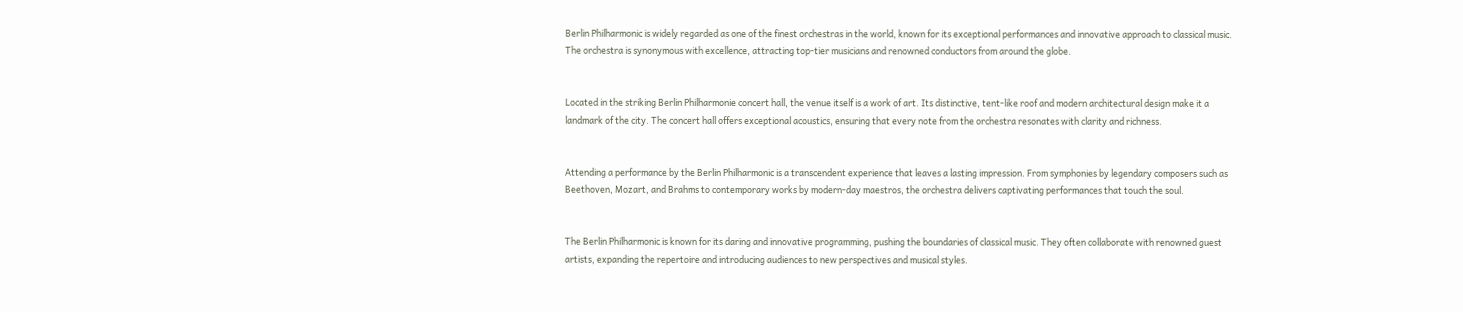Berlin Philharmonic is widely regarded as one of the finest orchestras in the world, known for its exceptional performances and innovative approach to classical music. The orchestra is synonymous with excellence, attracting top-tier musicians and renowned conductors from around the globe.


Located in the striking Berlin Philharmonie concert hall, the venue itself is a work of art. Its distinctive, tent-like roof and modern architectural design make it a landmark of the city. The concert hall offers exceptional acoustics, ensuring that every note from the orchestra resonates with clarity and richness.


Attending a performance by the Berlin Philharmonic is a transcendent experience that leaves a lasting impression. From symphonies by legendary composers such as Beethoven, Mozart, and Brahms to contemporary works by modern-day maestros, the orchestra delivers captivating performances that touch the soul.


The Berlin Philharmonic is known for its daring and innovative programming, pushing the boundaries of classical music. They often collaborate with renowned guest artists, expanding the repertoire and introducing audiences to new perspectives and musical styles.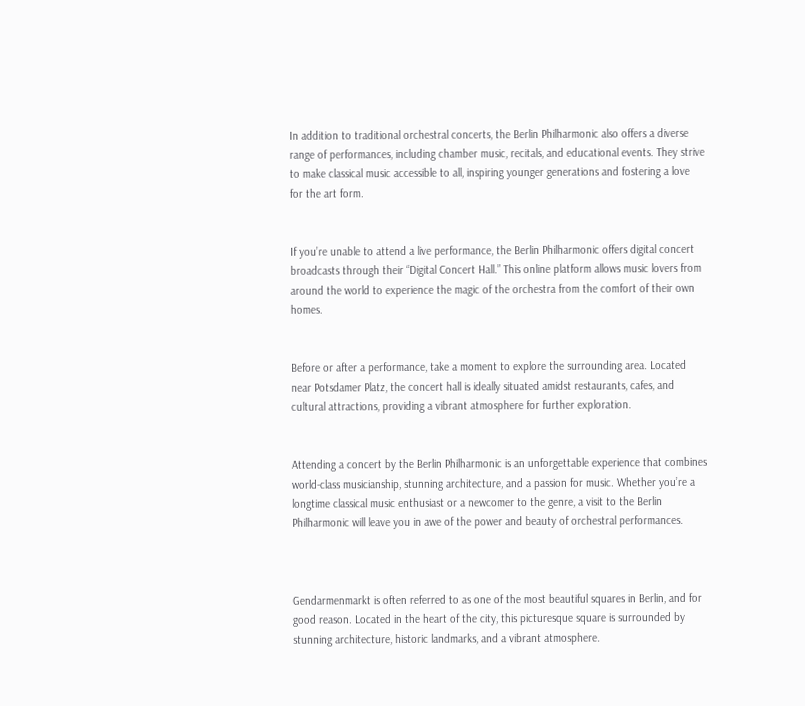In addition to traditional orchestral concerts, the Berlin Philharmonic also offers a diverse range of performances, including chamber music, recitals, and educational events. They strive to make classical music accessible to all, inspiring younger generations and fostering a love for the art form.


If you’re unable to attend a live performance, the Berlin Philharmonic offers digital concert broadcasts through their “Digital Concert Hall.” This online platform allows music lovers from around the world to experience the magic of the orchestra from the comfort of their own homes.


Before or after a performance, take a moment to explore the surrounding area. Located near Potsdamer Platz, the concert hall is ideally situated amidst restaurants, cafes, and cultural attractions, providing a vibrant atmosphere for further exploration.


Attending a concert by the Berlin Philharmonic is an unforgettable experience that combines world-class musicianship, stunning architecture, and a passion for music. Whether you’re a longtime classical music enthusiast or a newcomer to the genre, a visit to the Berlin Philharmonic will leave you in awe of the power and beauty of orchestral performances.



Gendarmenmarkt is often referred to as one of the most beautiful squares in Berlin, and for good reason. Located in the heart of the city, this picturesque square is surrounded by stunning architecture, historic landmarks, and a vibrant atmosphere.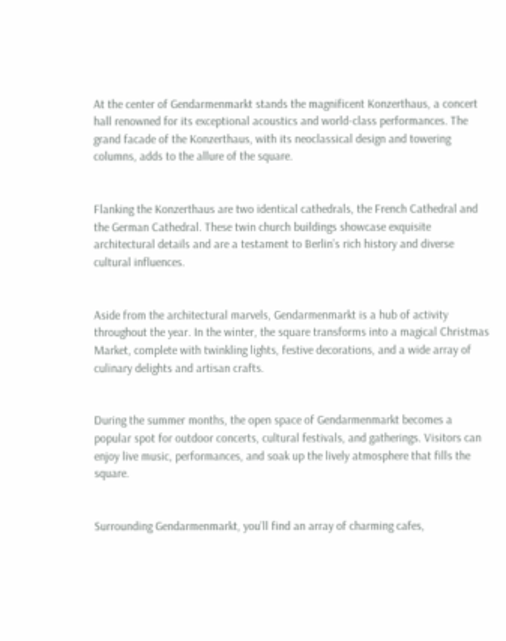At the center of Gendarmenmarkt stands the magnificent Konzerthaus, a concert hall renowned for its exceptional acoustics and world-class performances. The grand facade of the Konzerthaus, with its neoclassical design and towering columns, adds to the allure of the square.


Flanking the Konzerthaus are two identical cathedrals, the French Cathedral and the German Cathedral. These twin church buildings showcase exquisite architectural details and are a testament to Berlin’s rich history and diverse cultural influences.


Aside from the architectural marvels, Gendarmenmarkt is a hub of activity throughout the year. In the winter, the square transforms into a magical Christmas Market, complete with twinkling lights, festive decorations, and a wide array of culinary delights and artisan crafts.


During the summer months, the open space of Gendarmenmarkt becomes a popular spot for outdoor concerts, cultural festivals, and gatherings. Visitors can enjoy live music, performances, and soak up the lively atmosphere that fills the square.


Surrounding Gendarmenmarkt, you’ll find an array of charming cafes,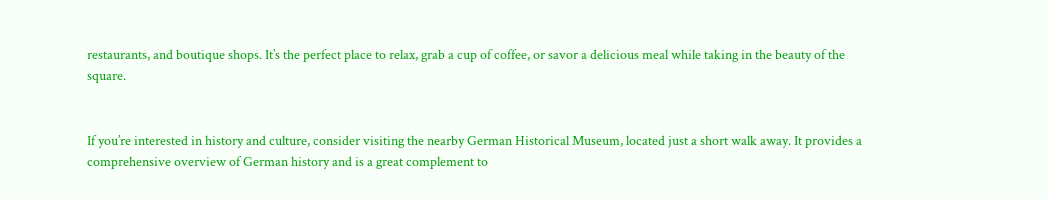restaurants, and boutique shops. It’s the perfect place to relax, grab a cup of coffee, or savor a delicious meal while taking in the beauty of the square.


If you’re interested in history and culture, consider visiting the nearby German Historical Museum, located just a short walk away. It provides a comprehensive overview of German history and is a great complement to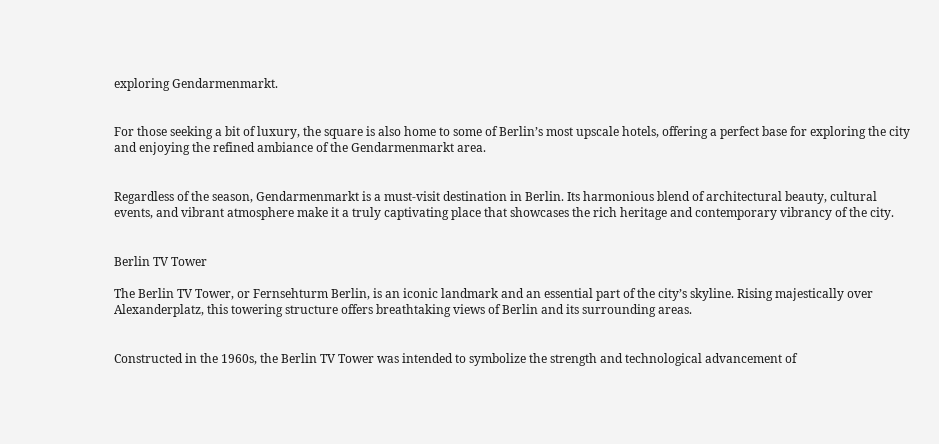exploring Gendarmenmarkt.


For those seeking a bit of luxury, the square is also home to some of Berlin’s most upscale hotels, offering a perfect base for exploring the city and enjoying the refined ambiance of the Gendarmenmarkt area.


Regardless of the season, Gendarmenmarkt is a must-visit destination in Berlin. Its harmonious blend of architectural beauty, cultural events, and vibrant atmosphere make it a truly captivating place that showcases the rich heritage and contemporary vibrancy of the city.


Berlin TV Tower

The Berlin TV Tower, or Fernsehturm Berlin, is an iconic landmark and an essential part of the city’s skyline. Rising majestically over Alexanderplatz, this towering structure offers breathtaking views of Berlin and its surrounding areas.


Constructed in the 1960s, the Berlin TV Tower was intended to symbolize the strength and technological advancement of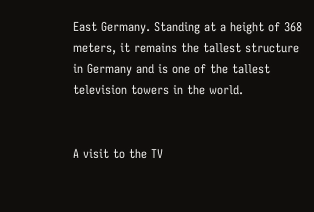East Germany. Standing at a height of 368 meters, it remains the tallest structure in Germany and is one of the tallest television towers in the world.


A visit to the TV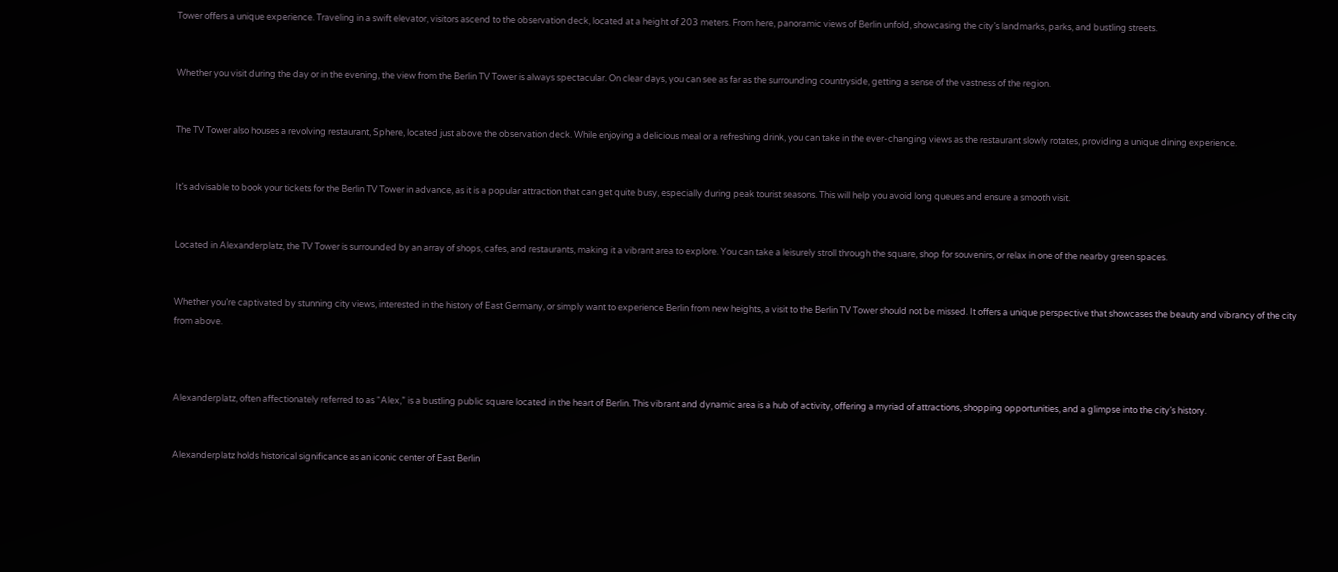Tower offers a unique experience. Traveling in a swift elevator, visitors ascend to the observation deck, located at a height of 203 meters. From here, panoramic views of Berlin unfold, showcasing the city’s landmarks, parks, and bustling streets.


Whether you visit during the day or in the evening, the view from the Berlin TV Tower is always spectacular. On clear days, you can see as far as the surrounding countryside, getting a sense of the vastness of the region.


The TV Tower also houses a revolving restaurant, Sphere, located just above the observation deck. While enjoying a delicious meal or a refreshing drink, you can take in the ever-changing views as the restaurant slowly rotates, providing a unique dining experience.


It’s advisable to book your tickets for the Berlin TV Tower in advance, as it is a popular attraction that can get quite busy, especially during peak tourist seasons. This will help you avoid long queues and ensure a smooth visit.


Located in Alexanderplatz, the TV Tower is surrounded by an array of shops, cafes, and restaurants, making it a vibrant area to explore. You can take a leisurely stroll through the square, shop for souvenirs, or relax in one of the nearby green spaces.


Whether you’re captivated by stunning city views, interested in the history of East Germany, or simply want to experience Berlin from new heights, a visit to the Berlin TV Tower should not be missed. It offers a unique perspective that showcases the beauty and vibrancy of the city from above.



Alexanderplatz, often affectionately referred to as “Alex,” is a bustling public square located in the heart of Berlin. This vibrant and dynamic area is a hub of activity, offering a myriad of attractions, shopping opportunities, and a glimpse into the city’s history.


Alexanderplatz holds historical significance as an iconic center of East Berlin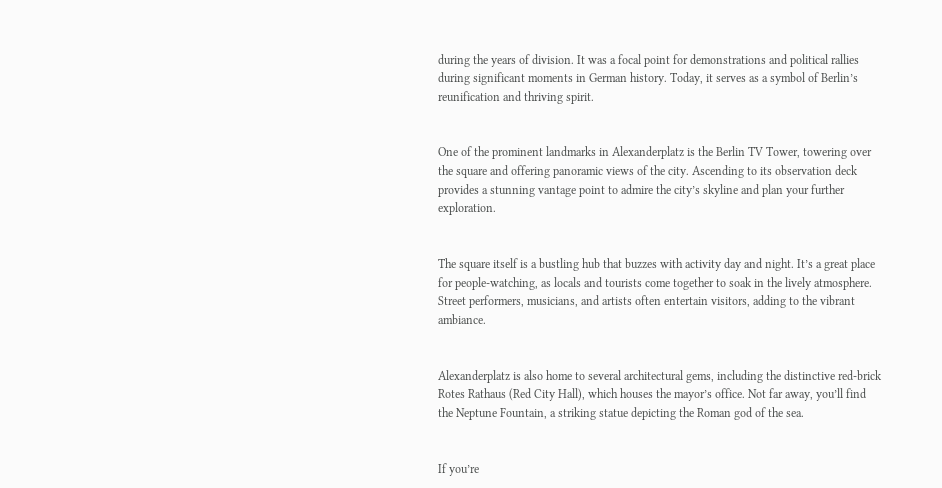during the years of division. It was a focal point for demonstrations and political rallies during significant moments in German history. Today, it serves as a symbol of Berlin’s reunification and thriving spirit.


One of the prominent landmarks in Alexanderplatz is the Berlin TV Tower, towering over the square and offering panoramic views of the city. Ascending to its observation deck provides a stunning vantage point to admire the city’s skyline and plan your further exploration.


The square itself is a bustling hub that buzzes with activity day and night. It’s a great place for people-watching, as locals and tourists come together to soak in the lively atmosphere. Street performers, musicians, and artists often entertain visitors, adding to the vibrant ambiance.


Alexanderplatz is also home to several architectural gems, including the distinctive red-brick Rotes Rathaus (Red City Hall), which houses the mayor’s office. Not far away, you’ll find the Neptune Fountain, a striking statue depicting the Roman god of the sea.


If you’re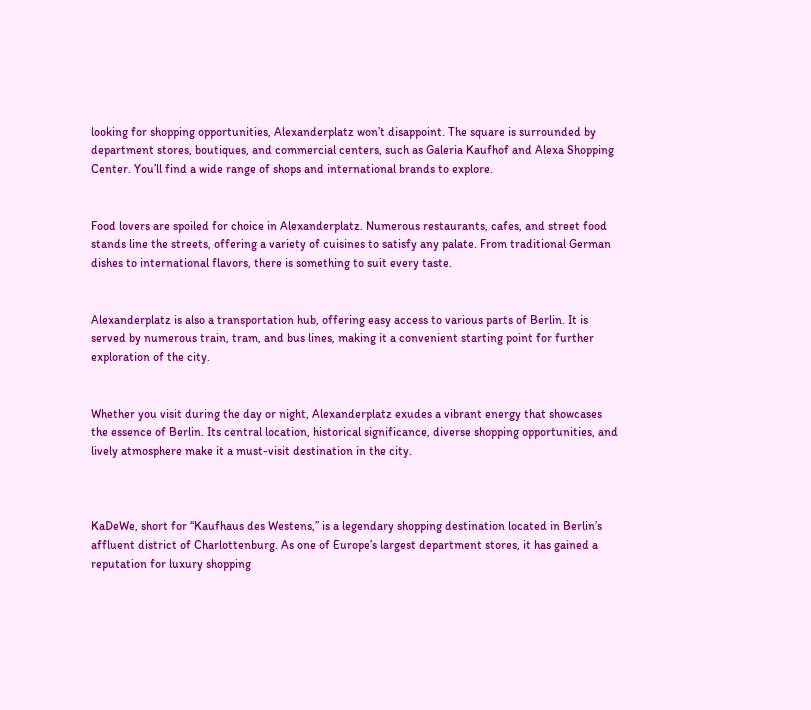looking for shopping opportunities, Alexanderplatz won’t disappoint. The square is surrounded by department stores, boutiques, and commercial centers, such as Galeria Kaufhof and Alexa Shopping Center. You’ll find a wide range of shops and international brands to explore.


Food lovers are spoiled for choice in Alexanderplatz. Numerous restaurants, cafes, and street food stands line the streets, offering a variety of cuisines to satisfy any palate. From traditional German dishes to international flavors, there is something to suit every taste.


Alexanderplatz is also a transportation hub, offering easy access to various parts of Berlin. It is served by numerous train, tram, and bus lines, making it a convenient starting point for further exploration of the city.


Whether you visit during the day or night, Alexanderplatz exudes a vibrant energy that showcases the essence of Berlin. Its central location, historical significance, diverse shopping opportunities, and lively atmosphere make it a must-visit destination in the city.



KaDeWe, short for “Kaufhaus des Westens,” is a legendary shopping destination located in Berlin’s affluent district of Charlottenburg. As one of Europe’s largest department stores, it has gained a reputation for luxury shopping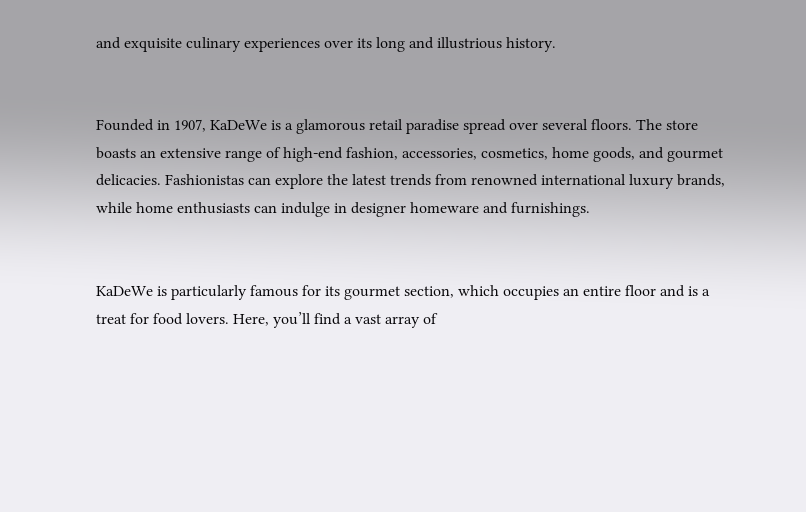and exquisite culinary experiences over its long and illustrious history.


Founded in 1907, KaDeWe is a glamorous retail paradise spread over several floors. The store boasts an extensive range of high-end fashion, accessories, cosmetics, home goods, and gourmet delicacies. Fashionistas can explore the latest trends from renowned international luxury brands, while home enthusiasts can indulge in designer homeware and furnishings.


KaDeWe is particularly famous for its gourmet section, which occupies an entire floor and is a treat for food lovers. Here, you’ll find a vast array of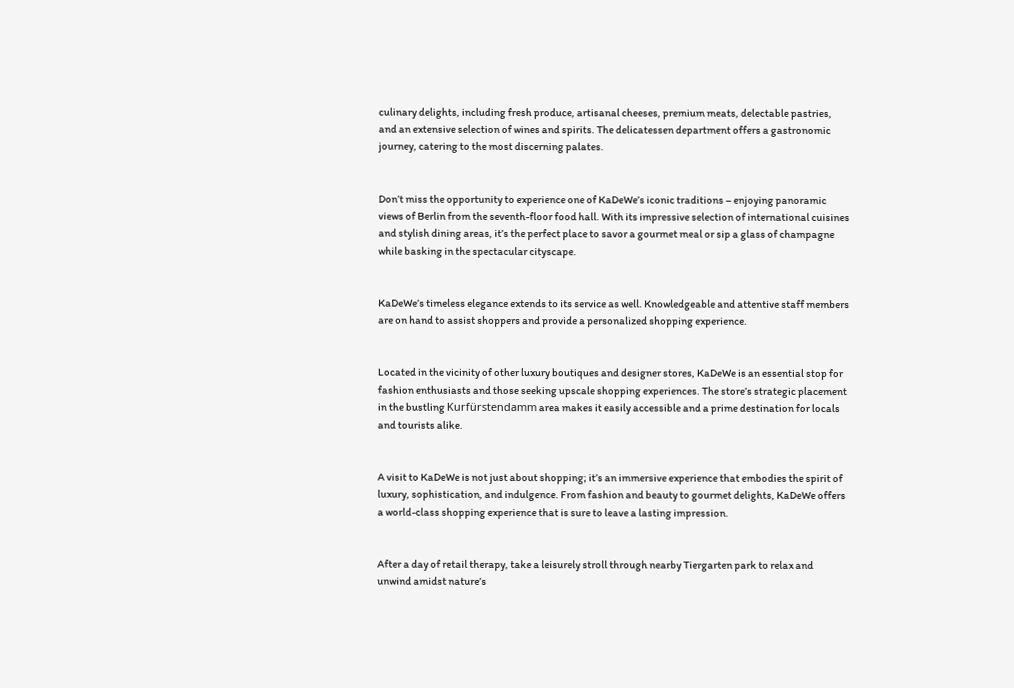culinary delights, including fresh produce, artisanal cheeses, premium meats, delectable pastries, and an extensive selection of wines and spirits. The delicatessen department offers a gastronomic journey, catering to the most discerning palates.


Don’t miss the opportunity to experience one of KaDeWe’s iconic traditions – enjoying panoramic views of Berlin from the seventh-floor food hall. With its impressive selection of international cuisines and stylish dining areas, it’s the perfect place to savor a gourmet meal or sip a glass of champagne while basking in the spectacular cityscape.


KaDeWe’s timeless elegance extends to its service as well. Knowledgeable and attentive staff members are on hand to assist shoppers and provide a personalized shopping experience.


Located in the vicinity of other luxury boutiques and designer stores, KaDeWe is an essential stop for fashion enthusiasts and those seeking upscale shopping experiences. The store’s strategic placement in the bustling Kurfürstendamm area makes it easily accessible and a prime destination for locals and tourists alike.


A visit to KaDeWe is not just about shopping; it’s an immersive experience that embodies the spirit of luxury, sophistication, and indulgence. From fashion and beauty to gourmet delights, KaDeWe offers a world-class shopping experience that is sure to leave a lasting impression.


After a day of retail therapy, take a leisurely stroll through nearby Tiergarten park to relax and unwind amidst nature’s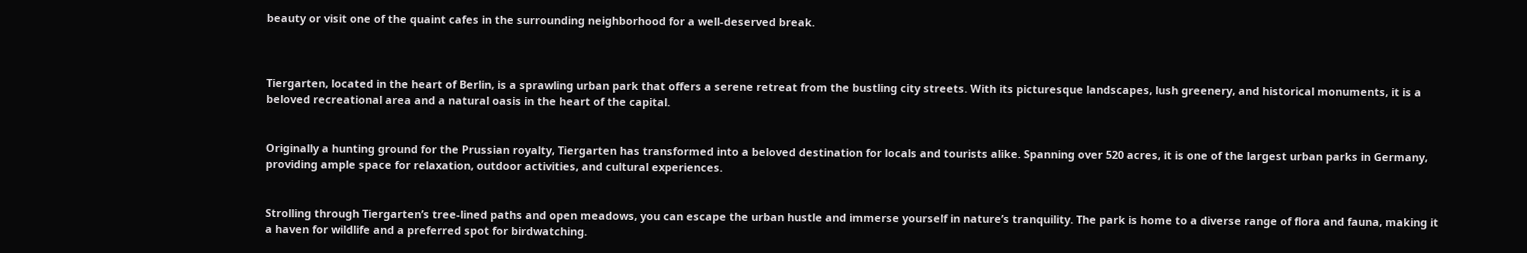beauty or visit one of the quaint cafes in the surrounding neighborhood for a well-deserved break.



Tiergarten, located in the heart of Berlin, is a sprawling urban park that offers a serene retreat from the bustling city streets. With its picturesque landscapes, lush greenery, and historical monuments, it is a beloved recreational area and a natural oasis in the heart of the capital.


Originally a hunting ground for the Prussian royalty, Tiergarten has transformed into a beloved destination for locals and tourists alike. Spanning over 520 acres, it is one of the largest urban parks in Germany, providing ample space for relaxation, outdoor activities, and cultural experiences.


Strolling through Tiergarten’s tree-lined paths and open meadows, you can escape the urban hustle and immerse yourself in nature’s tranquility. The park is home to a diverse range of flora and fauna, making it a haven for wildlife and a preferred spot for birdwatching.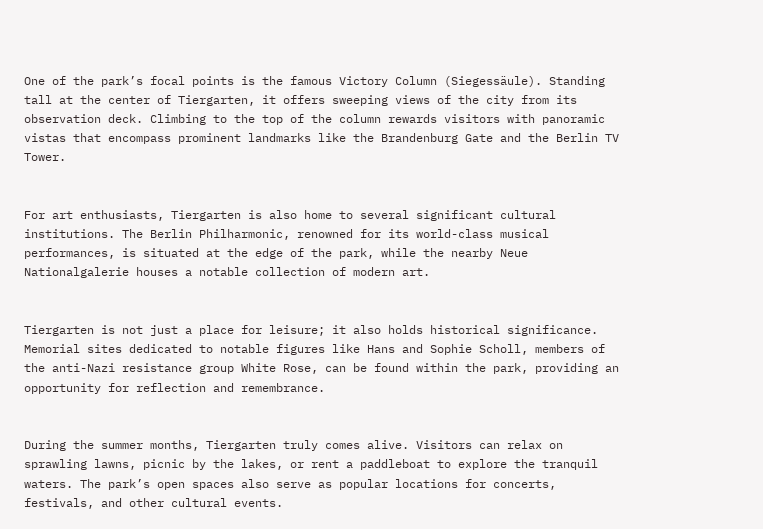One of the park’s focal points is the famous Victory Column (Siegessäule). Standing tall at the center of Tiergarten, it offers sweeping views of the city from its observation deck. Climbing to the top of the column rewards visitors with panoramic vistas that encompass prominent landmarks like the Brandenburg Gate and the Berlin TV Tower.


For art enthusiasts, Tiergarten is also home to several significant cultural institutions. The Berlin Philharmonic, renowned for its world-class musical performances, is situated at the edge of the park, while the nearby Neue Nationalgalerie houses a notable collection of modern art.


Tiergarten is not just a place for leisure; it also holds historical significance. Memorial sites dedicated to notable figures like Hans and Sophie Scholl, members of the anti-Nazi resistance group White Rose, can be found within the park, providing an opportunity for reflection and remembrance.


During the summer months, Tiergarten truly comes alive. Visitors can relax on sprawling lawns, picnic by the lakes, or rent a paddleboat to explore the tranquil waters. The park’s open spaces also serve as popular locations for concerts, festivals, and other cultural events.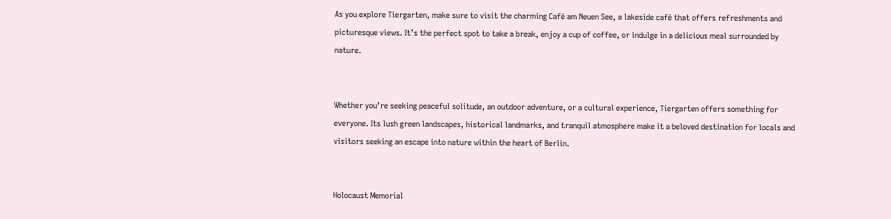As you explore Tiergarten, make sure to visit the charming Café am Neuen See, a lakeside café that offers refreshments and picturesque views. It’s the perfect spot to take a break, enjoy a cup of coffee, or indulge in a delicious meal surrounded by nature.


Whether you’re seeking peaceful solitude, an outdoor adventure, or a cultural experience, Tiergarten offers something for everyone. Its lush green landscapes, historical landmarks, and tranquil atmosphere make it a beloved destination for locals and visitors seeking an escape into nature within the heart of Berlin.


Holocaust Memorial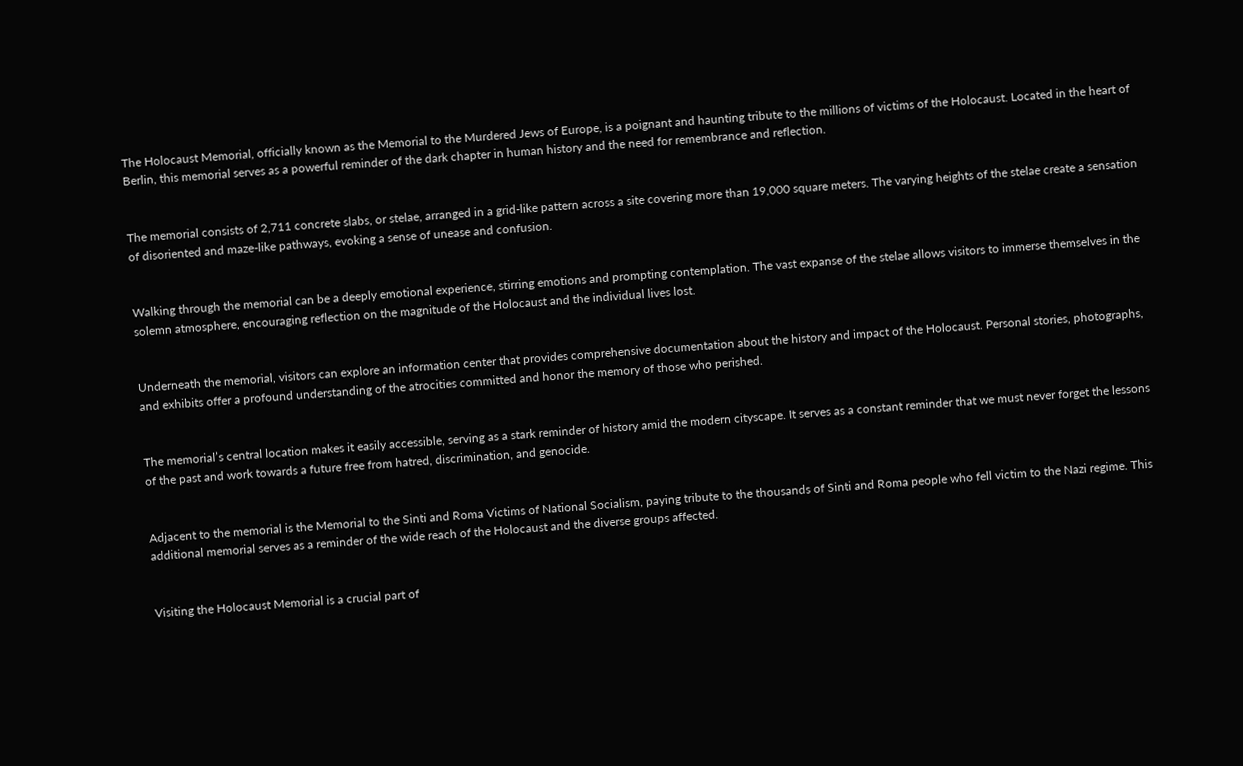The Holocaust Memorial, officially known as the Memorial to the Murdered Jews of Europe, is a poignant and haunting tribute to the millions of victims of the Holocaust. Located in the heart of Berlin, this memorial serves as a powerful reminder of the dark chapter in human history and the need for remembrance and reflection.


The memorial consists of 2,711 concrete slabs, or stelae, arranged in a grid-like pattern across a site covering more than 19,000 square meters. The varying heights of the stelae create a sensation of disoriented and maze-like pathways, evoking a sense of unease and confusion.


Walking through the memorial can be a deeply emotional experience, stirring emotions and prompting contemplation. The vast expanse of the stelae allows visitors to immerse themselves in the solemn atmosphere, encouraging reflection on the magnitude of the Holocaust and the individual lives lost.


Underneath the memorial, visitors can explore an information center that provides comprehensive documentation about the history and impact of the Holocaust. Personal stories, photographs, and exhibits offer a profound understanding of the atrocities committed and honor the memory of those who perished.


The memorial’s central location makes it easily accessible, serving as a stark reminder of history amid the modern cityscape. It serves as a constant reminder that we must never forget the lessons of the past and work towards a future free from hatred, discrimination, and genocide.


Adjacent to the memorial is the Memorial to the Sinti and Roma Victims of National Socialism, paying tribute to the thousands of Sinti and Roma people who fell victim to the Nazi regime. This additional memorial serves as a reminder of the wide reach of the Holocaust and the diverse groups affected.


Visiting the Holocaust Memorial is a crucial part of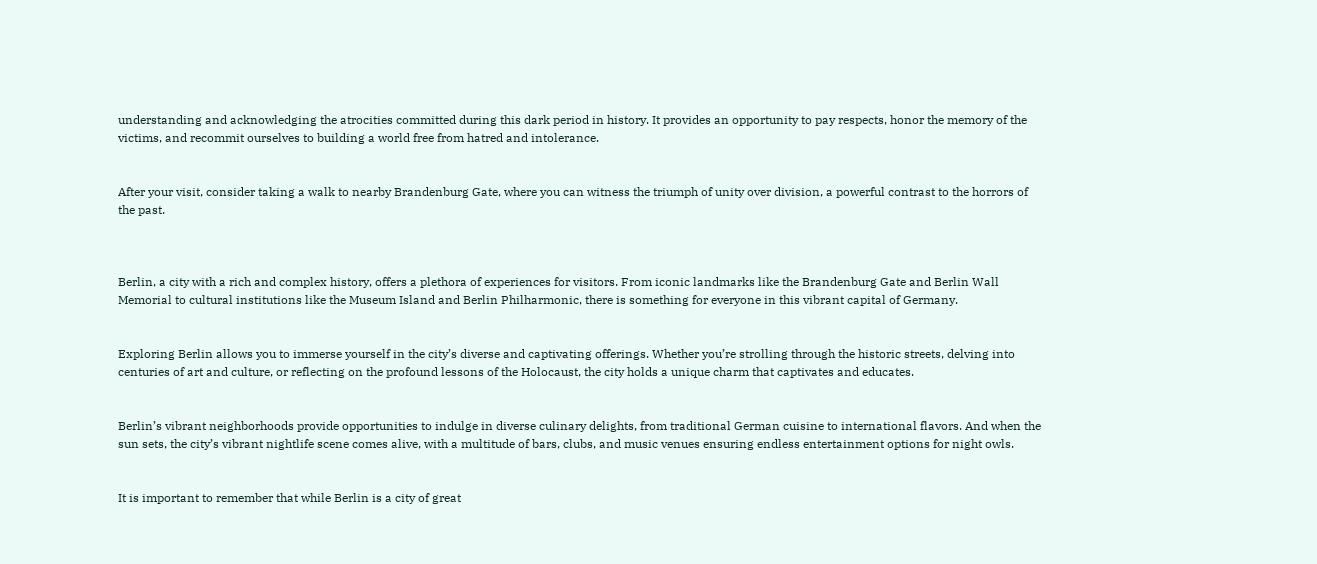understanding and acknowledging the atrocities committed during this dark period in history. It provides an opportunity to pay respects, honor the memory of the victims, and recommit ourselves to building a world free from hatred and intolerance.


After your visit, consider taking a walk to nearby Brandenburg Gate, where you can witness the triumph of unity over division, a powerful contrast to the horrors of the past.



Berlin, a city with a rich and complex history, offers a plethora of experiences for visitors. From iconic landmarks like the Brandenburg Gate and Berlin Wall Memorial to cultural institutions like the Museum Island and Berlin Philharmonic, there is something for everyone in this vibrant capital of Germany.


Exploring Berlin allows you to immerse yourself in the city’s diverse and captivating offerings. Whether you’re strolling through the historic streets, delving into centuries of art and culture, or reflecting on the profound lessons of the Holocaust, the city holds a unique charm that captivates and educates.


Berlin’s vibrant neighborhoods provide opportunities to indulge in diverse culinary delights, from traditional German cuisine to international flavors. And when the sun sets, the city’s vibrant nightlife scene comes alive, with a multitude of bars, clubs, and music venues ensuring endless entertainment options for night owls.


It is important to remember that while Berlin is a city of great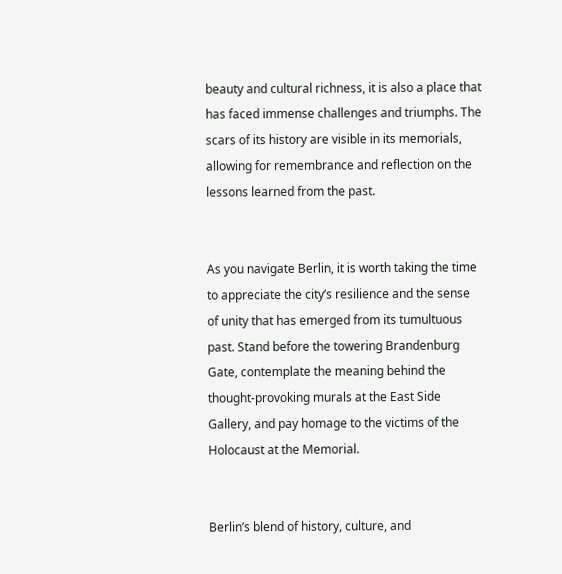beauty and cultural richness, it is also a place that has faced immense challenges and triumphs. The scars of its history are visible in its memorials, allowing for remembrance and reflection on the lessons learned from the past.


As you navigate Berlin, it is worth taking the time to appreciate the city’s resilience and the sense of unity that has emerged from its tumultuous past. Stand before the towering Brandenburg Gate, contemplate the meaning behind the thought-provoking murals at the East Side Gallery, and pay homage to the victims of the Holocaust at the Memorial.


Berlin’s blend of history, culture, and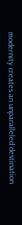modernity creates an unparalleled destination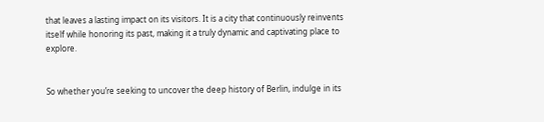that leaves a lasting impact on its visitors. It is a city that continuously reinvents itself while honoring its past, making it a truly dynamic and captivating place to explore.


So whether you’re seeking to uncover the deep history of Berlin, indulge in its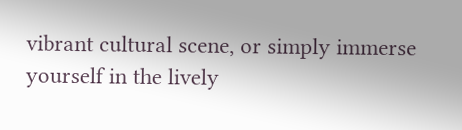vibrant cultural scene, or simply immerse yourself in the lively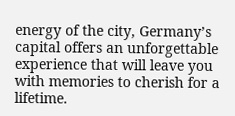energy of the city, Germany’s capital offers an unforgettable experience that will leave you with memories to cherish for a lifetime.